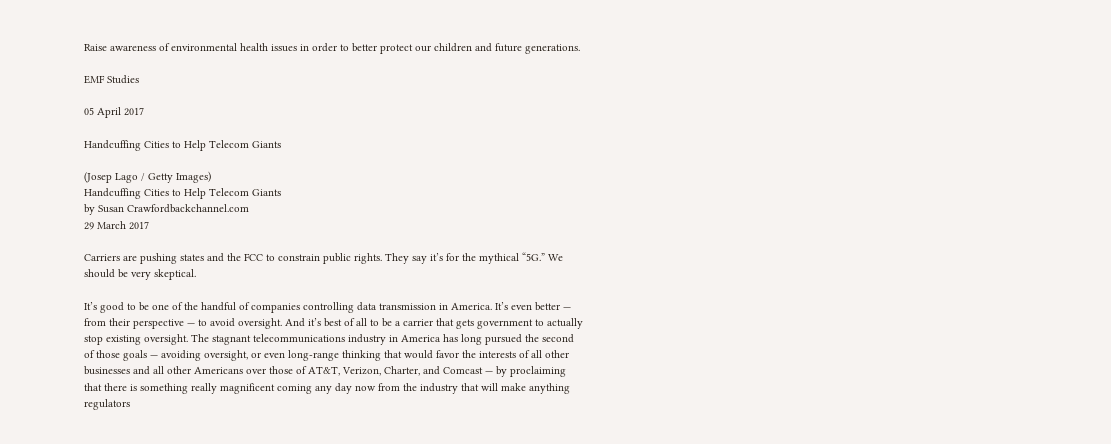Raise awareness of environmental health issues in order to better protect our children and future generations.

EMF Studies

05 April 2017

Handcuffing Cities to Help Telecom Giants

(Josep Lago / Getty Images)
Handcuffing Cities to Help Telecom Giants
by Susan Crawfordbackchannel.com
29 March 2017

Carriers are pushing states and the FCC to constrain public rights. They say it’s for the mythical “5G.” We should be very skeptical.

It’s good to be one of the handful of companies controlling data transmission in America. It’s even better — from their perspective — to avoid oversight. And it’s best of all to be a carrier that gets government to actually stop existing oversight. The stagnant telecommunications industry in America has long pursued the second of those goals — avoiding oversight, or even long-range thinking that would favor the interests of all other businesses and all other Americans over those of AT&T, Verizon, Charter, and Comcast — by proclaiming that there is something really magnificent coming any day now from the industry that will make anything regulators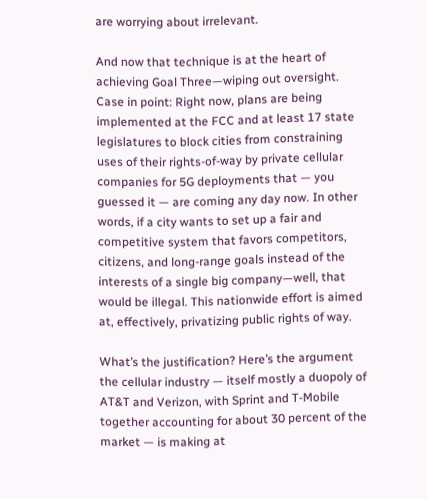are worrying about irrelevant.

And now that technique is at the heart of achieving Goal Three—wiping out oversight. Case in point: Right now, plans are being implemented at the FCC and at least 17 state legislatures to block cities from constraining uses of their rights-of-way by private cellular companies for 5G deployments that — you guessed it — are coming any day now. In other words, if a city wants to set up a fair and competitive system that favors competitors, citizens, and long-range goals instead of the interests of a single big company—well, that would be illegal. This nationwide effort is aimed at, effectively, privatizing public rights of way.

What’s the justification? Here’s the argument the cellular industry — itself mostly a duopoly of AT&T and Verizon, with Sprint and T-Mobile together accounting for about 30 percent of the market — is making at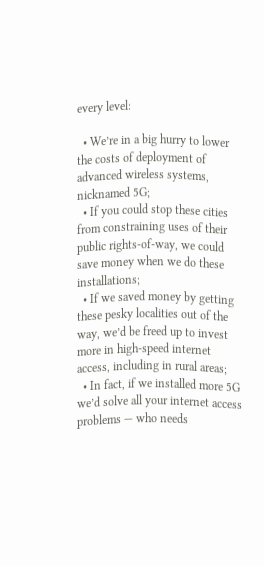every level:

  • We’re in a big hurry to lower the costs of deployment of advanced wireless systems, nicknamed 5G;
  • If you could stop these cities from constraining uses of their public rights-of-way, we could save money when we do these installations;
  • If we saved money by getting these pesky localities out of the way, we’d be freed up to invest more in high-speed internet access, including in rural areas;
  • In fact, if we installed more 5G we’d solve all your internet access problems — who needs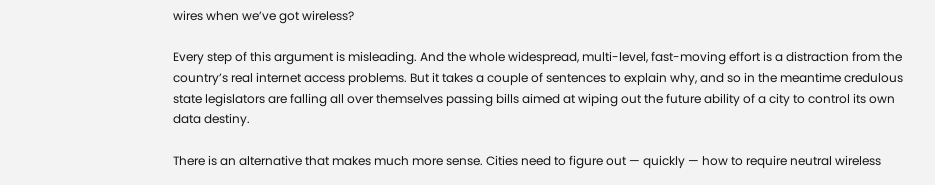wires when we’ve got wireless?

Every step of this argument is misleading. And the whole widespread, multi-level, fast-moving effort is a distraction from the country’s real internet access problems. But it takes a couple of sentences to explain why, and so in the meantime credulous state legislators are falling all over themselves passing bills aimed at wiping out the future ability of a city to control its own data destiny.

There is an alternative that makes much more sense. Cities need to figure out — quickly — how to require neutral wireless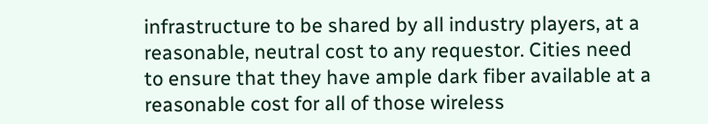infrastructure to be shared by all industry players, at a reasonable, neutral cost to any requestor. Cities need to ensure that they have ample dark fiber available at a reasonable cost for all of those wireless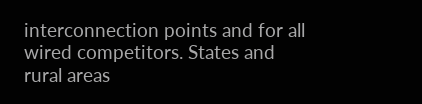interconnection points and for all wired competitors. States and rural areas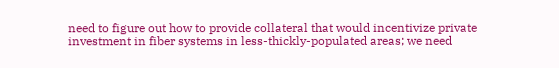need to figure out how to provide collateral that would incentivize private investment in fiber systems in less-thickly-populated areas; we need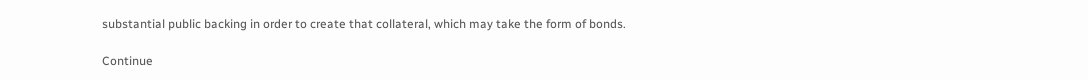substantial public backing in order to create that collateral, which may take the form of bonds.

Continue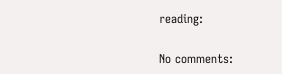reading:

No comments: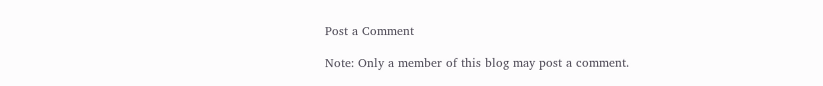Post a Comment

Note: Only a member of this blog may post a comment.